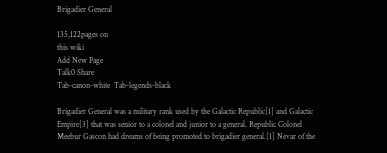Brigadier General

135,122pages on
this wiki
Add New Page
Talk0 Share
Tab-canon-white  Tab-legends-black

Brigadier General was a military rank used by the Galactic Republic[1] and Galactic Empire[3] that was senior to a colonel and junior to a general. Republic Colonel Meebur Gascon had dreams of being promoted to brigadier general.[1] Nevar of the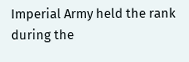Imperial Army held the rank during the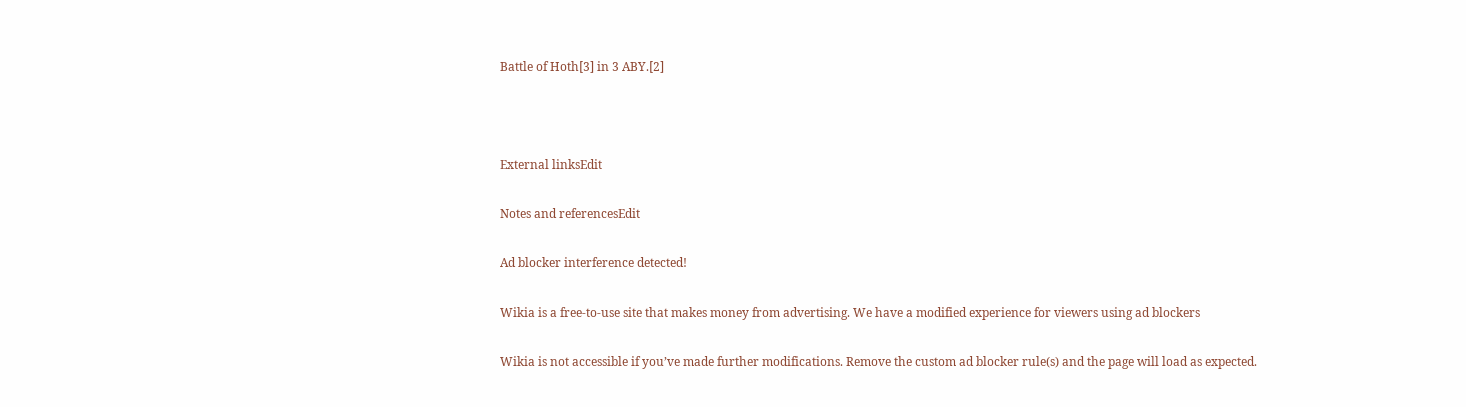Battle of Hoth[3] in 3 ABY.[2]



External linksEdit

Notes and referencesEdit

Ad blocker interference detected!

Wikia is a free-to-use site that makes money from advertising. We have a modified experience for viewers using ad blockers

Wikia is not accessible if you’ve made further modifications. Remove the custom ad blocker rule(s) and the page will load as expected.